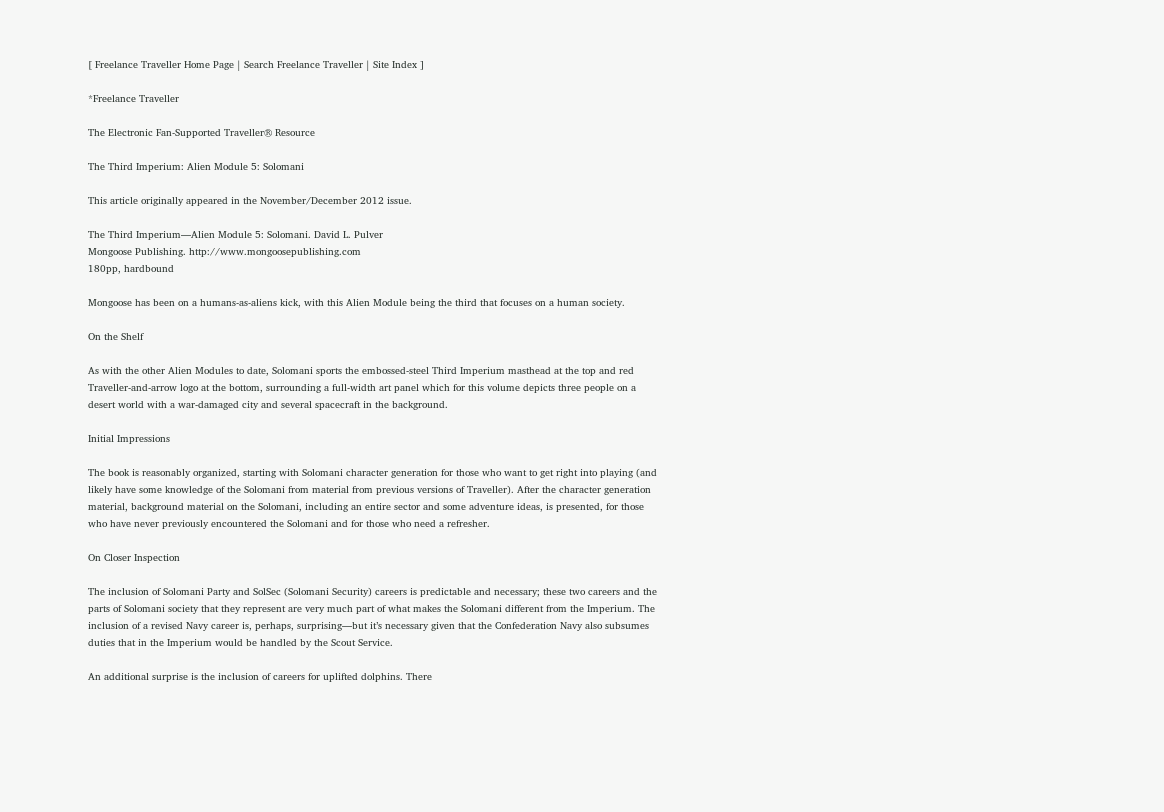[ Freelance Traveller Home Page | Search Freelance Traveller | Site Index ]

*Freelance Traveller

The Electronic Fan-Supported Traveller® Resource

The Third Imperium: Alien Module 5: Solomani

This article originally appeared in the November/December 2012 issue.

The Third Imperium—Alien Module 5: Solomani. David L. Pulver
Mongoose Publishing. http://www.mongoosepublishing.com
180pp, hardbound

Mongoose has been on a humans-as-aliens kick, with this Alien Module being the third that focuses on a human society.

On the Shelf

As with the other Alien Modules to date, Solomani sports the embossed-steel Third Imperium masthead at the top and red Traveller-and-arrow logo at the bottom, surrounding a full-width art panel which for this volume depicts three people on a desert world with a war-damaged city and several spacecraft in the background.

Initial Impressions

The book is reasonably organized, starting with Solomani character generation for those who want to get right into playing (and likely have some knowledge of the Solomani from material from previous versions of Traveller). After the character generation material, background material on the Solomani, including an entire sector and some adventure ideas, is presented, for those who have never previously encountered the Solomani and for those who need a refresher.

On Closer Inspection

The inclusion of Solomani Party and SolSec (Solomani Security) careers is predictable and necessary; these two careers and the parts of Solomani society that they represent are very much part of what makes the Solomani different from the Imperium. The inclusion of a revised Navy career is, perhaps, surprising—but it’s necessary given that the Confederation Navy also subsumes duties that in the Imperium would be handled by the Scout Service.

An additional surprise is the inclusion of careers for uplifted dolphins. There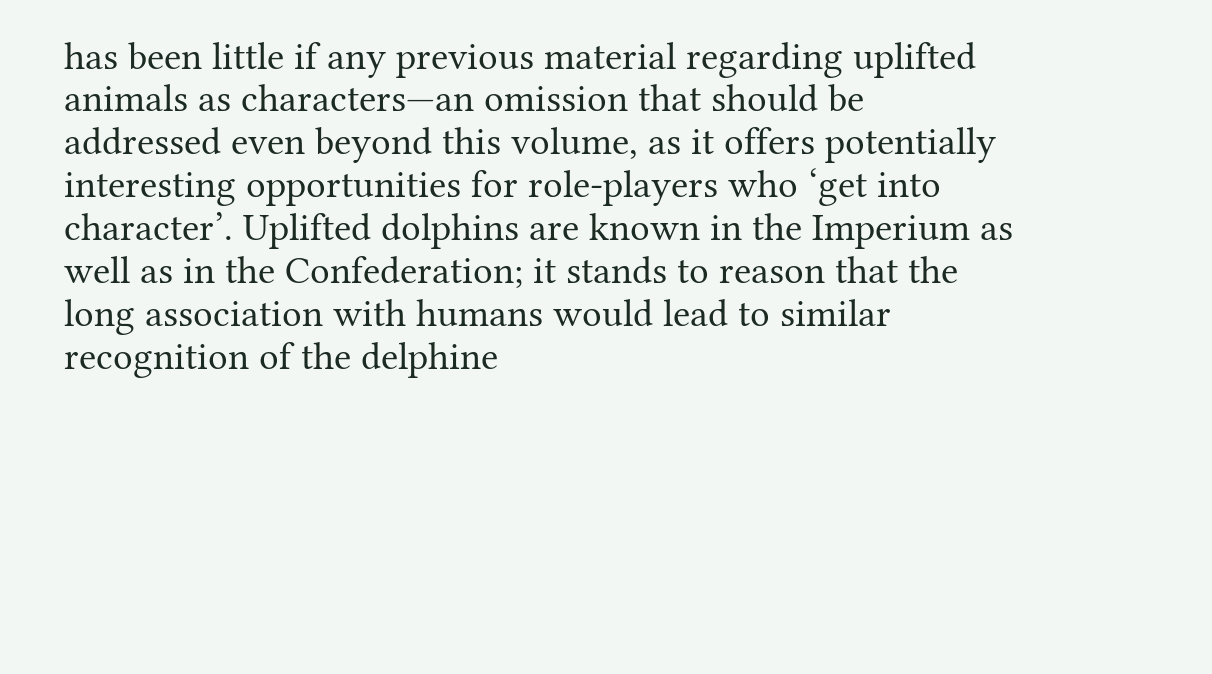has been little if any previous material regarding uplifted animals as characters—an omission that should be addressed even beyond this volume, as it offers potentially interesting opportunities for role-players who ‘get into character’. Uplifted dolphins are known in the Imperium as well as in the Confederation; it stands to reason that the long association with humans would lead to similar recognition of the delphine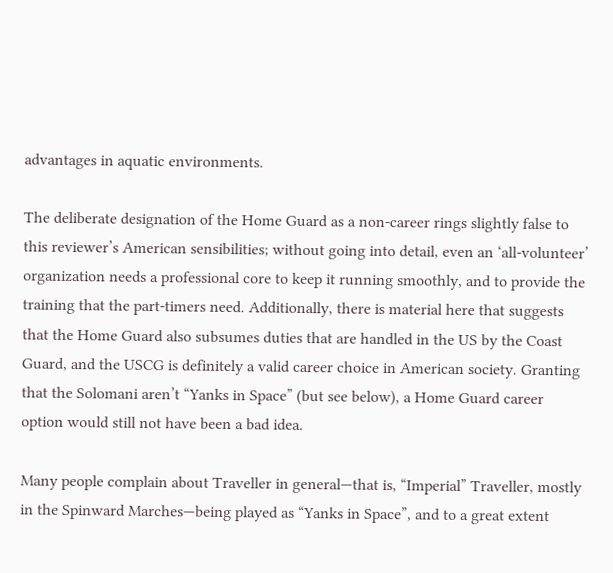advantages in aquatic environments.

The deliberate designation of the Home Guard as a non-career rings slightly false to this reviewer’s American sensibilities; without going into detail, even an ‘all-volunteer’ organization needs a professional core to keep it running smoothly, and to provide the training that the part-timers need. Additionally, there is material here that suggests that the Home Guard also subsumes duties that are handled in the US by the Coast Guard, and the USCG is definitely a valid career choice in American society. Granting that the Solomani aren’t “Yanks in Space” (but see below), a Home Guard career option would still not have been a bad idea.

Many people complain about Traveller in general—that is, “Imperial” Traveller, mostly in the Spinward Marches—being played as “Yanks in Space”, and to a great extent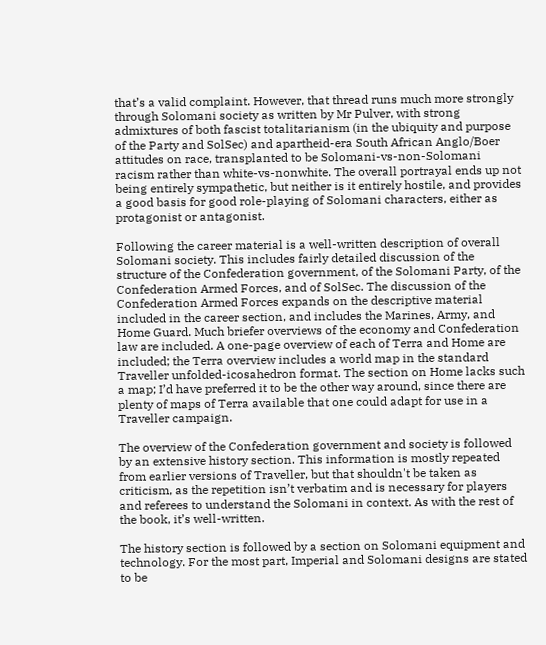that’s a valid complaint. However, that thread runs much more strongly through Solomani society as written by Mr Pulver, with strong admixtures of both fascist totalitarianism (in the ubiquity and purpose of the Party and SolSec) and apartheid-era South African Anglo/Boer attitudes on race, transplanted to be Solomani-vs-non-Solomani racism rather than white-vs-nonwhite. The overall portrayal ends up not being entirely sympathetic, but neither is it entirely hostile, and provides a good basis for good role-playing of Solomani characters, either as protagonist or antagonist.

Following the career material is a well-written description of overall Solomani society. This includes fairly detailed discussion of the structure of the Confederation government, of the Solomani Party, of the Confederation Armed Forces, and of SolSec. The discussion of the Confederation Armed Forces expands on the descriptive material included in the career section, and includes the Marines, Army, and Home Guard. Much briefer overviews of the economy and Confederation law are included. A one-page overview of each of Terra and Home are included; the Terra overview includes a world map in the standard Traveller unfolded-icosahedron format. The section on Home lacks such a map; I’d have preferred it to be the other way around, since there are plenty of maps of Terra available that one could adapt for use in a Traveller campaign.

The overview of the Confederation government and society is followed by an extensive history section. This information is mostly repeated from earlier versions of Traveller, but that shouldn't be taken as criticism, as the repetition isn’t verbatim and is necessary for players and referees to understand the Solomani in context. As with the rest of the book, it’s well-written.

The history section is followed by a section on Solomani equipment and technology. For the most part, Imperial and Solomani designs are stated to be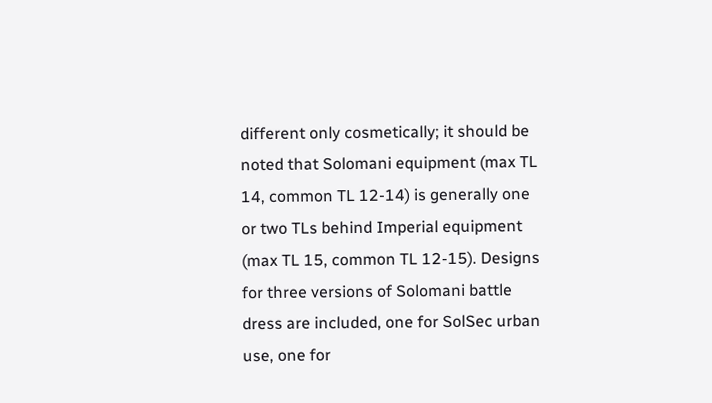different only cosmetically; it should be noted that Solomani equipment (max TL 14, common TL 12-14) is generally one or two TLs behind Imperial equipment (max TL 15, common TL 12-15). Designs for three versions of Solomani battle dress are included, one for SolSec urban use, one for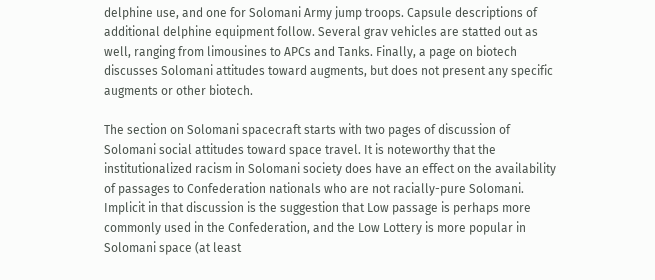delphine use, and one for Solomani Army jump troops. Capsule descriptions of additional delphine equipment follow. Several grav vehicles are statted out as well, ranging from limousines to APCs and Tanks. Finally, a page on biotech discusses Solomani attitudes toward augments, but does not present any specific augments or other biotech.

The section on Solomani spacecraft starts with two pages of discussion of Solomani social attitudes toward space travel. It is noteworthy that the institutionalized racism in Solomani society does have an effect on the availability of passages to Confederation nationals who are not racially-pure Solomani. Implicit in that discussion is the suggestion that Low passage is perhaps more commonly used in the Confederation, and the Low Lottery is more popular in Solomani space (at least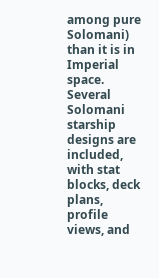among pure Solomani) than it is in Imperial space. Several Solomani starship designs are included, with stat blocks, deck plans, profile views, and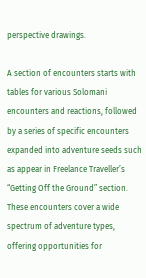perspective drawings.

A section of encounters starts with tables for various Solomani encounters and reactions, followed by a series of specific encounters expanded into adventure seeds such as appear in Freelance Traveller’s “Getting Off the Ground” section. These encounters cover a wide spectrum of adventure types, offering opportunities for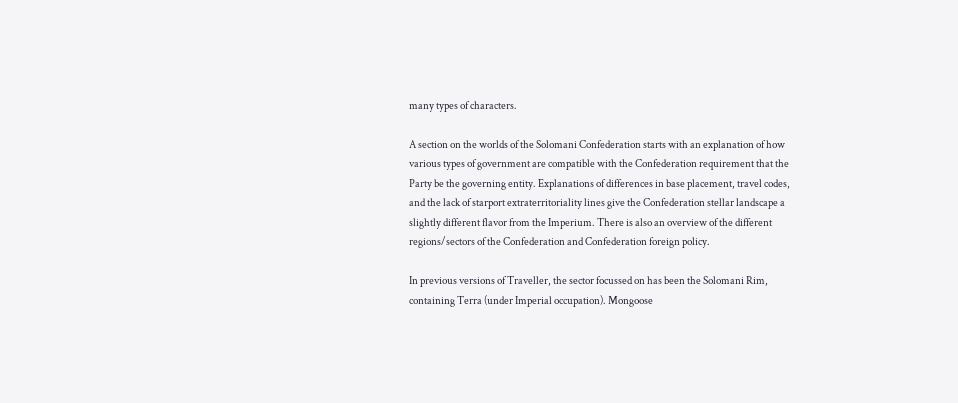many types of characters.

A section on the worlds of the Solomani Confederation starts with an explanation of how various types of government are compatible with the Confederation requirement that the Party be the governing entity. Explanations of differences in base placement, travel codes, and the lack of starport extraterritoriality lines give the Confederation stellar landscape a slightly different flavor from the Imperium. There is also an overview of the different regions/sectors of the Confederation and Confederation foreign policy.

In previous versions of Traveller, the sector focussed on has been the Solomani Rim, containing Terra (under Imperial occupation). Mongoose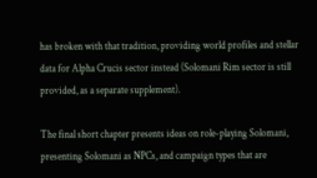has broken with that tradition, providing world profiles and stellar data for Alpha Crucis sector instead (Solomani Rim sector is still provided, as a separate supplement).

The final short chapter presents ideas on role-playing Solomani, presenting Solomani as NPCs, and campaign types that are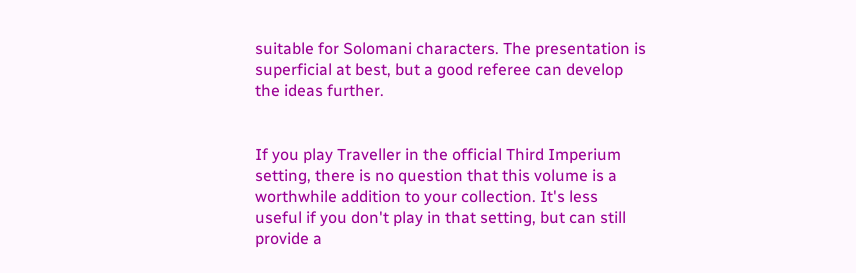suitable for Solomani characters. The presentation is superficial at best, but a good referee can develop the ideas further.


If you play Traveller in the official Third Imperium setting, there is no question that this volume is a worthwhile addition to your collection. It's less useful if you don't play in that setting, but can still provide a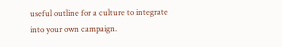useful outline for a culture to integrate into your own campaign.